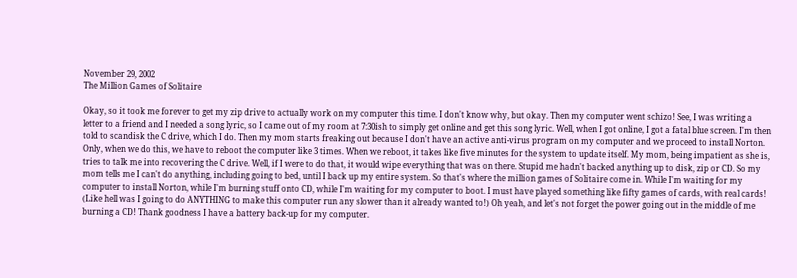November 29, 2002
The Million Games of Solitaire

Okay, so it took me forever to get my zip drive to actually work on my computer this time. I don't know why, but okay. Then my computer went schizo! See, I was writing a letter to a friend and I needed a song lyric, so I came out of my room at 7:30ish to simply get online and get this song lyric. Well, when I got online, I got a fatal blue screen. I'm then told to scandisk the C drive, which I do. Then my mom starts freaking out because I don't have an active anti-virus program on my computer and we proceed to install Norton. Only, when we do this, we have to reboot the computer like 3 times. When we reboot, it takes like five minutes for the system to update itself. My mom, being impatient as she is, tries to talk me into recovering the C drive. Well, if I were to do that, it would wipe everything that was on there. Stupid me hadn't backed anything up to disk, zip or CD. So my mom tells me I can't do anything, including going to bed, until I back up my entire system. So that's where the million games of Solitaire come in. While I'm waiting for my computer to install Norton, while I'm burning stuff onto CD, while I'm waiting for my computer to boot. I must have played something like fifty games of cards, with real cards! (Like hell was I going to do ANYTHING to make this computer run any slower than it already wanted to!) Oh yeah, and let's not forget the power going out in the middle of me burning a CD! Thank goodness I have a battery back-up for my computer.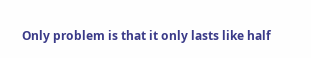Only problem is that it only lasts like half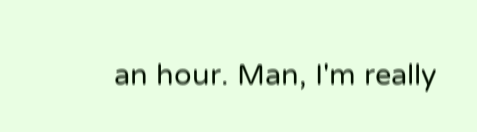an hour. Man, I'm really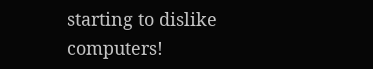starting to dislike computers!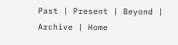Past | Present | Beyond | Archive | Home